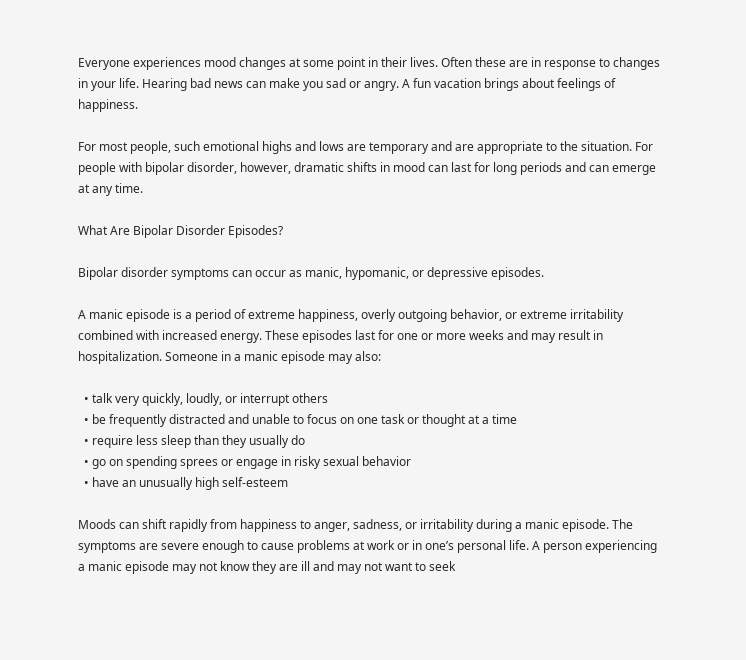Everyone experiences mood changes at some point in their lives. Often these are in response to changes in your life. Hearing bad news can make you sad or angry. A fun vacation brings about feelings of happiness.

For most people, such emotional highs and lows are temporary and are appropriate to the situation. For people with bipolar disorder, however, dramatic shifts in mood can last for long periods and can emerge at any time.

What Are Bipolar Disorder Episodes?

Bipolar disorder symptoms can occur as manic, hypomanic, or depressive episodes.

A manic episode is a period of extreme happiness, overly outgoing behavior, or extreme irritability combined with increased energy. These episodes last for one or more weeks and may result in hospitalization. Someone in a manic episode may also:

  • talk very quickly, loudly, or interrupt others
  • be frequently distracted and unable to focus on one task or thought at a time
  • require less sleep than they usually do
  • go on spending sprees or engage in risky sexual behavior
  • have an unusually high self-esteem

Moods can shift rapidly from happiness to anger, sadness, or irritability during a manic episode. The symptoms are severe enough to cause problems at work or in one’s personal life. A person experiencing a manic episode may not know they are ill and may not want to seek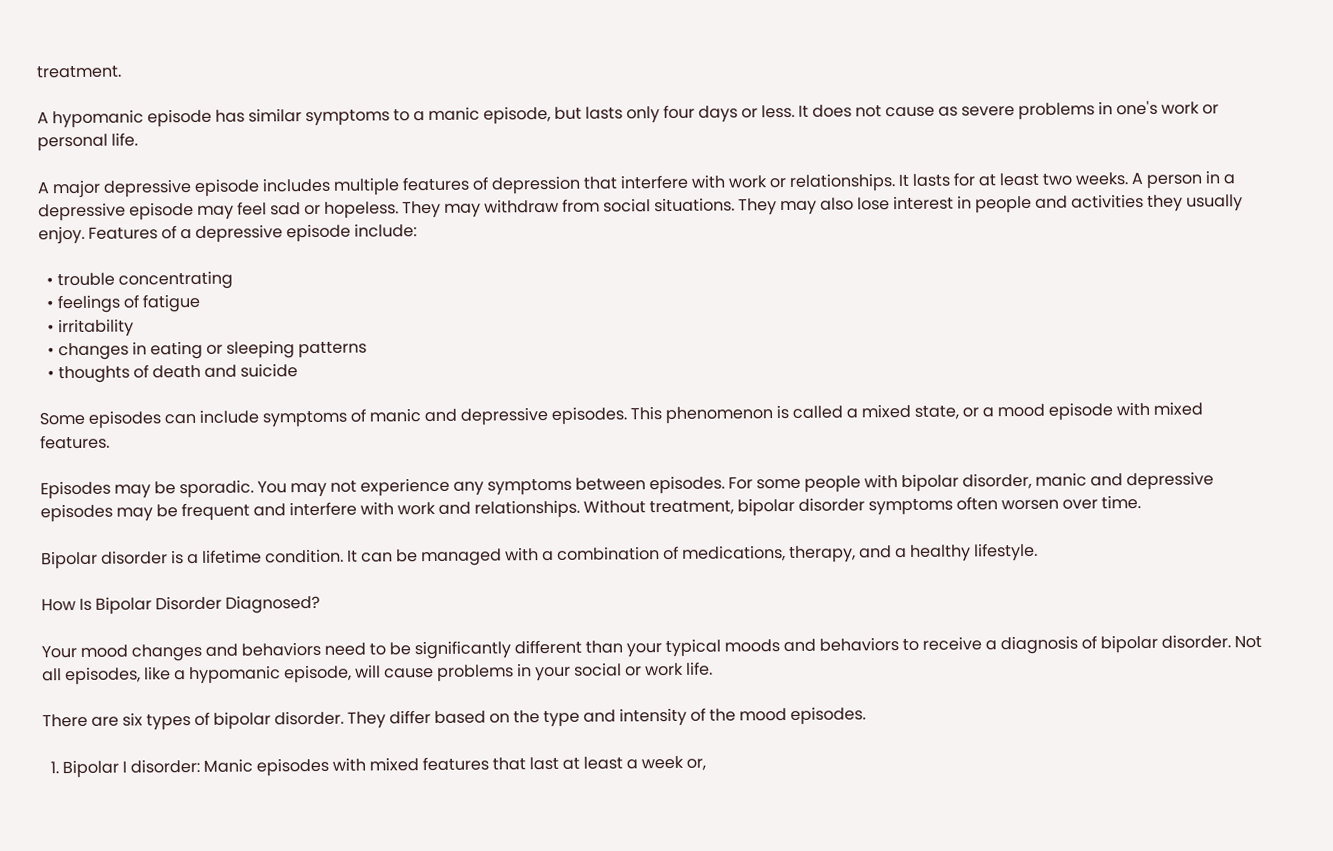treatment.

A hypomanic episode has similar symptoms to a manic episode, but lasts only four days or less. It does not cause as severe problems in one's work or personal life.

A major depressive episode includes multiple features of depression that interfere with work or relationships. It lasts for at least two weeks. A person in a depressive episode may feel sad or hopeless. They may withdraw from social situations. They may also lose interest in people and activities they usually enjoy. Features of a depressive episode include:

  • trouble concentrating
  • feelings of fatigue
  • irritability
  • changes in eating or sleeping patterns
  • thoughts of death and suicide

Some episodes can include symptoms of manic and depressive episodes. This phenomenon is called a mixed state, or a mood episode with mixed features.

Episodes may be sporadic. You may not experience any symptoms between episodes. For some people with bipolar disorder, manic and depressive episodes may be frequent and interfere with work and relationships. Without treatment, bipolar disorder symptoms often worsen over time.

Bipolar disorder is a lifetime condition. It can be managed with a combination of medications, therapy, and a healthy lifestyle.

How Is Bipolar Disorder Diagnosed?

Your mood changes and behaviors need to be significantly different than your typical moods and behaviors to receive a diagnosis of bipolar disorder. Not all episodes, like a hypomanic episode, will cause problems in your social or work life.

There are six types of bipolar disorder. They differ based on the type and intensity of the mood episodes.

  1. Bipolar I disorder: Manic episodes with mixed features that last at least a week or,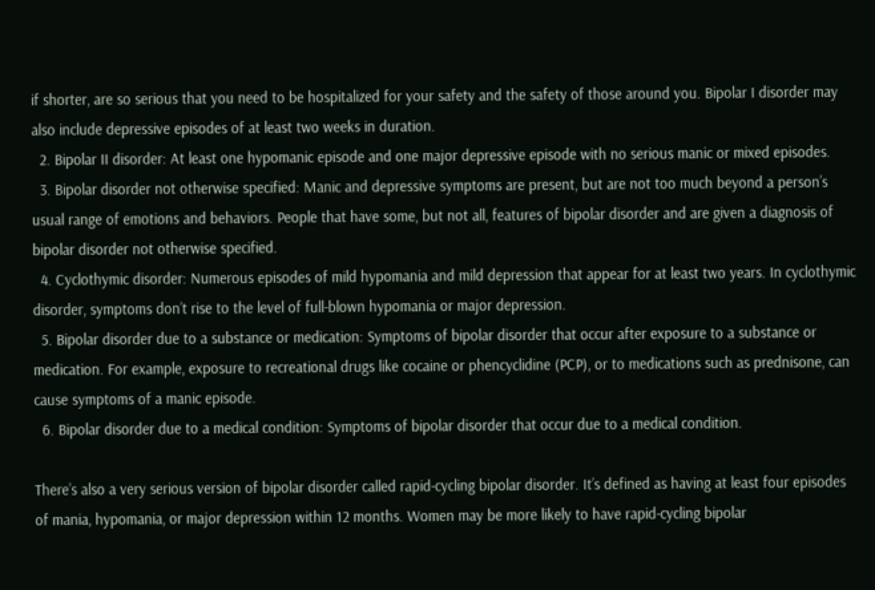if shorter, are so serious that you need to be hospitalized for your safety and the safety of those around you. Bipolar I disorder may also include depressive episodes of at least two weeks in duration.
  2. Bipolar II disorder: At least one hypomanic episode and one major depressive episode with no serious manic or mixed episodes.
  3. Bipolar disorder not otherwise specified: Manic and depressive symptoms are present, but are not too much beyond a person’s usual range of emotions and behaviors. People that have some, but not all, features of bipolar disorder and are given a diagnosis of bipolar disorder not otherwise specified.
  4. Cyclothymic disorder: Numerous episodes of mild hypomania and mild depression that appear for at least two years. In cyclothymic disorder, symptoms don’t rise to the level of full-blown hypomania or major depression.
  5. Bipolar disorder due to a substance or medication: Symptoms of bipolar disorder that occur after exposure to a substance or medication. For example, exposure to recreational drugs like cocaine or phencyclidine (PCP), or to medications such as prednisone, can cause symptoms of a manic episode.
  6. Bipolar disorder due to a medical condition: Symptoms of bipolar disorder that occur due to a medical condition.

There’s also a very serious version of bipolar disorder called rapid-cycling bipolar disorder. It’s defined as having at least four episodes of mania, hypomania, or major depression within 12 months. Women may be more likely to have rapid-cycling bipolar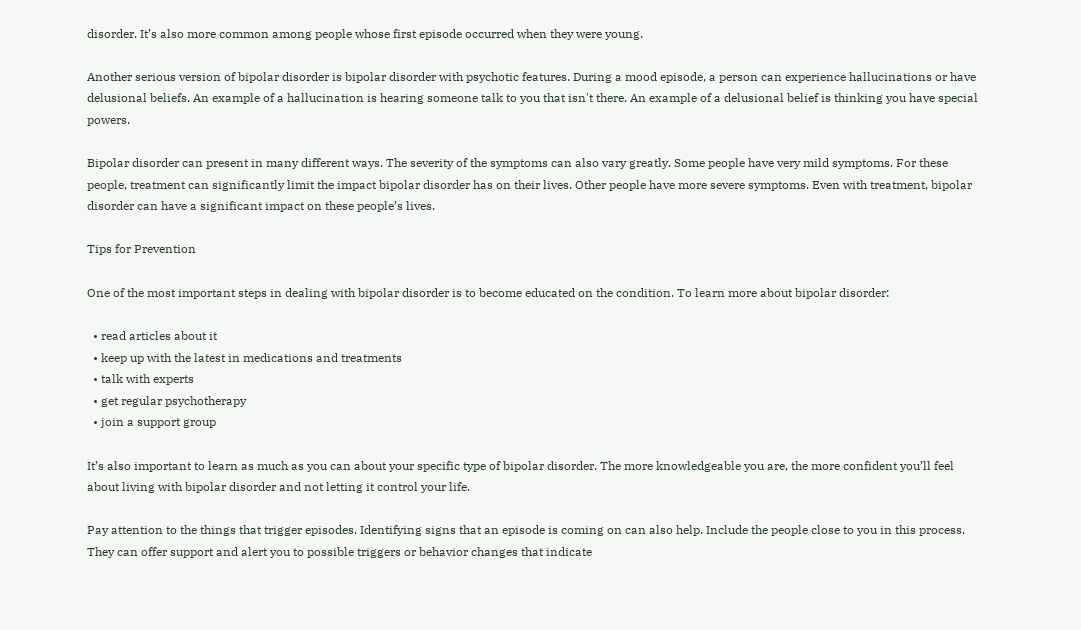disorder. It’s also more common among people whose first episode occurred when they were young.

Another serious version of bipolar disorder is bipolar disorder with psychotic features. During a mood episode, a person can experience hallucinations or have delusional beliefs. An example of a hallucination is hearing someone talk to you that isn't there. An example of a delusional belief is thinking you have special powers.

Bipolar disorder can present in many different ways. The severity of the symptoms can also vary greatly. Some people have very mild symptoms. For these people, treatment can significantly limit the impact bipolar disorder has on their lives. Other people have more severe symptoms. Even with treatment, bipolar disorder can have a significant impact on these people’s lives.

Tips for Prevention

One of the most important steps in dealing with bipolar disorder is to become educated on the condition. To learn more about bipolar disorder:

  • read articles about it
  • keep up with the latest in medications and treatments
  • talk with experts
  • get regular psychotherapy
  • join a support group

It’s also important to learn as much as you can about your specific type of bipolar disorder. The more knowledgeable you are, the more confident you’ll feel about living with bipolar disorder and not letting it control your life.

Pay attention to the things that trigger episodes. Identifying signs that an episode is coming on can also help. Include the people close to you in this process. They can offer support and alert you to possible triggers or behavior changes that indicate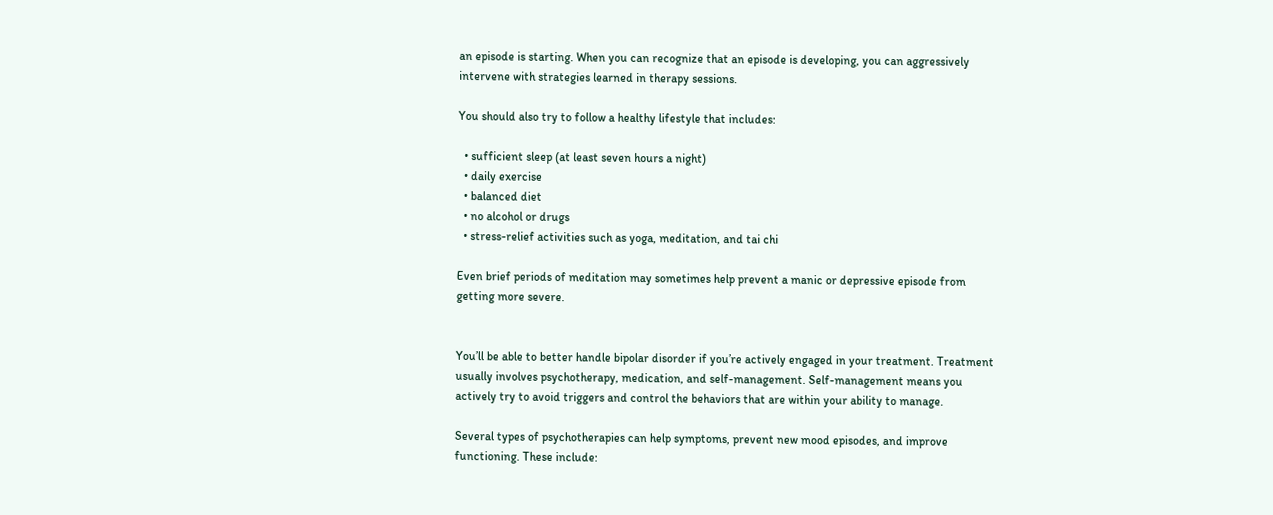an episode is starting. When you can recognize that an episode is developing, you can aggressively intervene with strategies learned in therapy sessions.

You should also try to follow a healthy lifestyle that includes:

  • sufficient sleep (at least seven hours a night)
  • daily exercise
  • balanced diet
  • no alcohol or drugs
  • stress-relief activities such as yoga, meditation, and tai chi

Even brief periods of meditation may sometimes help prevent a manic or depressive episode from getting more severe.


You’ll be able to better handle bipolar disorder if you’re actively engaged in your treatment. Treatment usually involves psychotherapy, medication, and self-management. Self-management means you actively try to avoid triggers and control the behaviors that are within your ability to manage.

Several types of psychotherapies can help symptoms, prevent new mood episodes, and improve functioning. These include: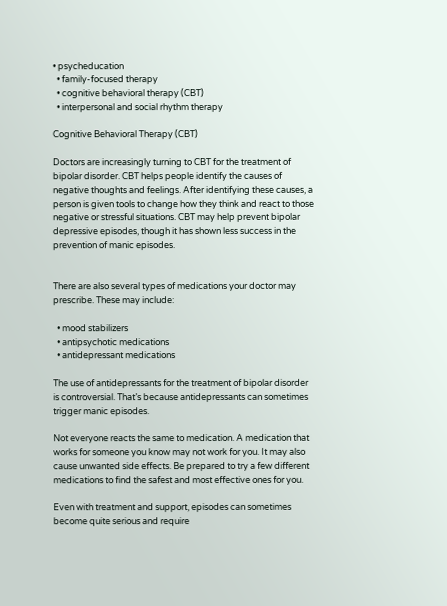• psycheducation
  • family-focused therapy
  • cognitive behavioral therapy (CBT)
  • interpersonal and social rhythm therapy

Cognitive Behavioral Therapy (CBT)

Doctors are increasingly turning to CBT for the treatment of bipolar disorder. CBT helps people identify the causes of negative thoughts and feelings. After identifying these causes, a person is given tools to change how they think and react to those negative or stressful situations. CBT may help prevent bipolar depressive episodes, though it has shown less success in the prevention of manic episodes.


There are also several types of medications your doctor may prescribe. These may include:

  • mood stabilizers
  • antipsychotic medications
  • antidepressant medications

The use of antidepressants for the treatment of bipolar disorder is controversial. That’s because antidepressants can sometimes trigger manic episodes.

Not everyone reacts the same to medication. A medication that works for someone you know may not work for you. It may also cause unwanted side effects. Be prepared to try a few different medications to find the safest and most effective ones for you.

Even with treatment and support, episodes can sometimes become quite serious and require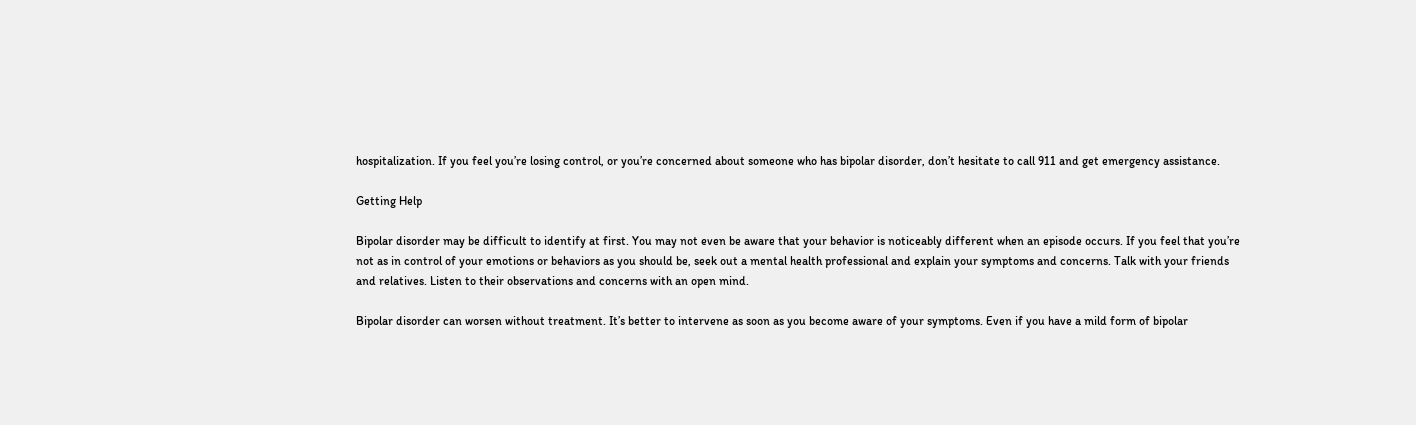hospitalization. If you feel you’re losing control, or you’re concerned about someone who has bipolar disorder, don’t hesitate to call 911 and get emergency assistance.

Getting Help

Bipolar disorder may be difficult to identify at first. You may not even be aware that your behavior is noticeably different when an episode occurs. If you feel that you’re not as in control of your emotions or behaviors as you should be, seek out a mental health professional and explain your symptoms and concerns. Talk with your friends and relatives. Listen to their observations and concerns with an open mind.

Bipolar disorder can worsen without treatment. It’s better to intervene as soon as you become aware of your symptoms. Even if you have a mild form of bipolar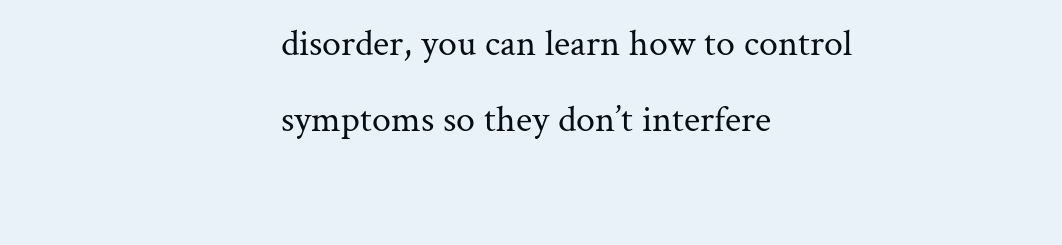disorder, you can learn how to control symptoms so they don’t interfere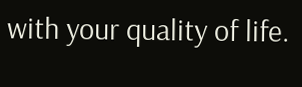with your quality of life.